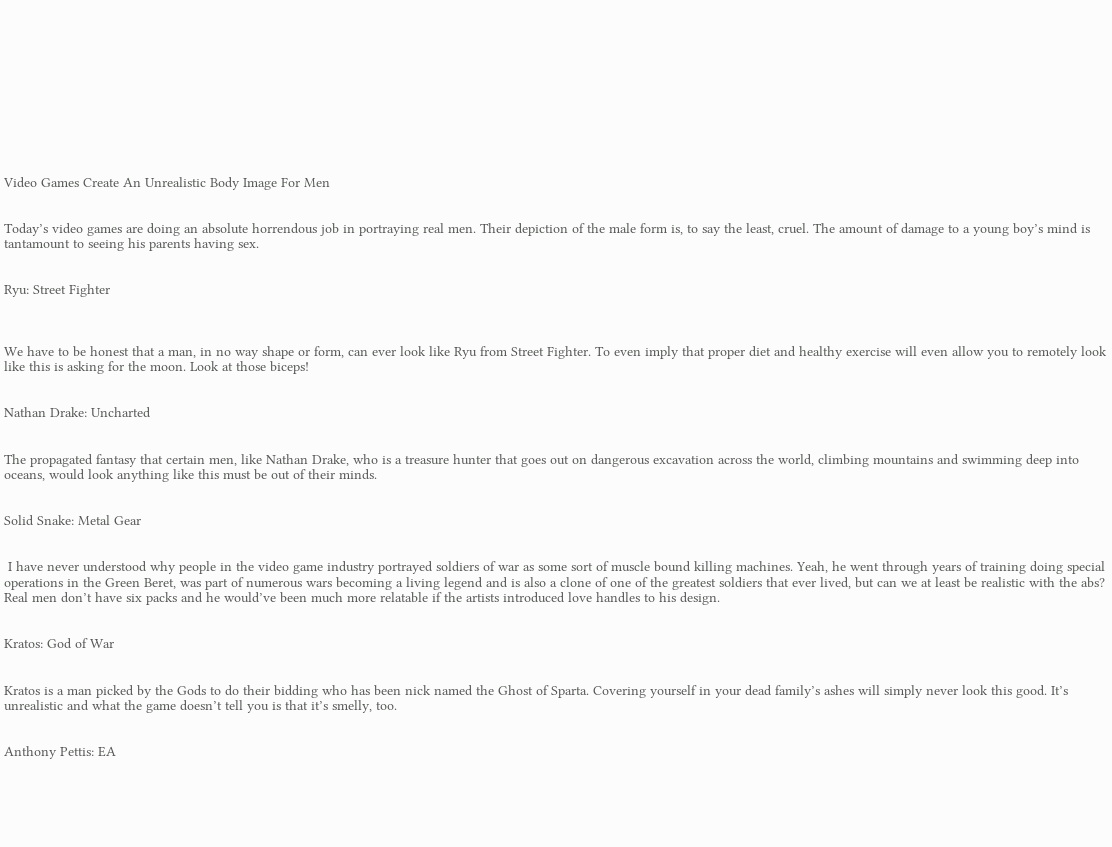Video Games Create An Unrealistic Body Image For Men


Today’s video games are doing an absolute horrendous job in portraying real men. Their depiction of the male form is, to say the least, cruel. The amount of damage to a young boy’s mind is tantamount to seeing his parents having sex.


Ryu: Street Fighter



We have to be honest that a man, in no way shape or form, can ever look like Ryu from Street Fighter. To even imply that proper diet and healthy exercise will even allow you to remotely look like this is asking for the moon. Look at those biceps!


Nathan Drake: Uncharted


The propagated fantasy that certain men, like Nathan Drake, who is a treasure hunter that goes out on dangerous excavation across the world, climbing mountains and swimming deep into oceans, would look anything like this must be out of their minds.


Solid Snake: Metal Gear


 I have never understood why people in the video game industry portrayed soldiers of war as some sort of muscle bound killing machines. Yeah, he went through years of training doing special operations in the Green Beret, was part of numerous wars becoming a living legend and is also a clone of one of the greatest soldiers that ever lived, but can we at least be realistic with the abs? Real men don’t have six packs and he would’ve been much more relatable if the artists introduced love handles to his design.


Kratos: God of War


Kratos is a man picked by the Gods to do their bidding who has been nick named the Ghost of Sparta. Covering yourself in your dead family’s ashes will simply never look this good. It’s unrealistic and what the game doesn’t tell you is that it’s smelly, too.


Anthony Pettis: EA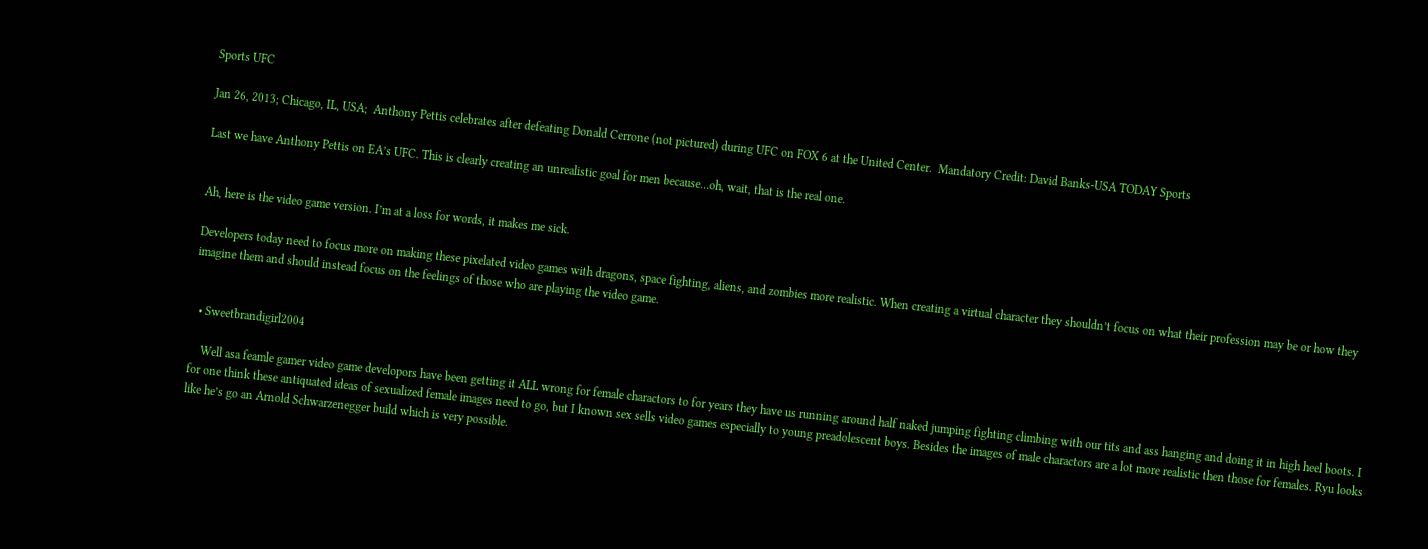Sports UFC

Jan 26, 2013; Chicago, IL, USA;  Anthony Pettis celebrates after defeating Donald Cerrone (not pictured) during UFC on FOX 6 at the United Center.  Mandatory Credit: David Banks-USA TODAY Sports

Last we have Anthony Pettis on EA’s UFC. This is clearly creating an unrealistic goal for men because…oh, wait, that is the real one.


Ah, here is the video game version. I’m at a loss for words, it makes me sick.

Developers today need to focus more on making these pixelated video games with dragons, space fighting, aliens, and zombies more realistic. When creating a virtual character they shouldn’t focus on what their profession may be or how they imagine them and should instead focus on the feelings of those who are playing the video game.


  • Sweetbrandigirl2004

    Well asa feamle gamer video game developors have been getting it ALL wrong for female charactors to for years they have us running around half naked jumping fighting climbing with our tits and ass hanging and doing it in high heel boots. I for one think these antiquated ideas of sexualized female images need to go, but I known sex sells video games especially to young preadolescent boys. Besides the images of male charactors are a lot more realistic then those for females. Ryu looks like he’s go an Arnold Schwarzenegger build which is very possible.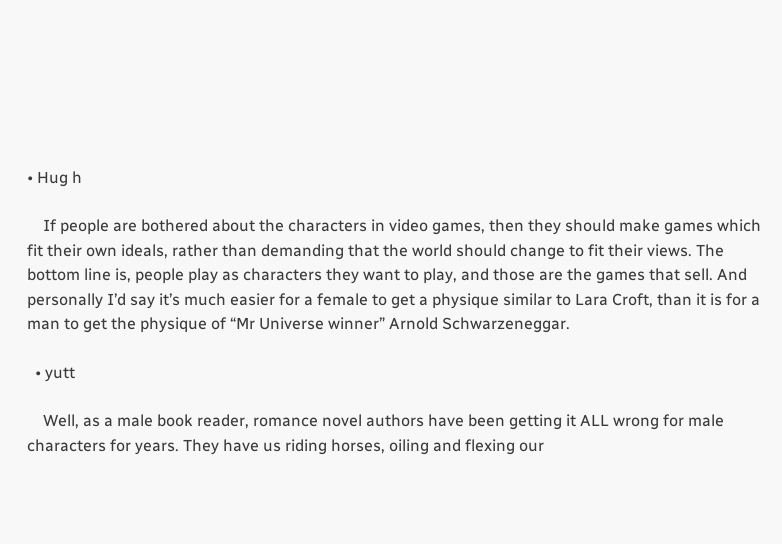• Hug h

    If people are bothered about the characters in video games, then they should make games which fit their own ideals, rather than demanding that the world should change to fit their views. The bottom line is, people play as characters they want to play, and those are the games that sell. And personally I’d say it’s much easier for a female to get a physique similar to Lara Croft, than it is for a man to get the physique of “Mr Universe winner” Arnold Schwarzeneggar.

  • yutt

    Well, as a male book reader, romance novel authors have been getting it ALL wrong for male characters for years. They have us riding horses, oiling and flexing our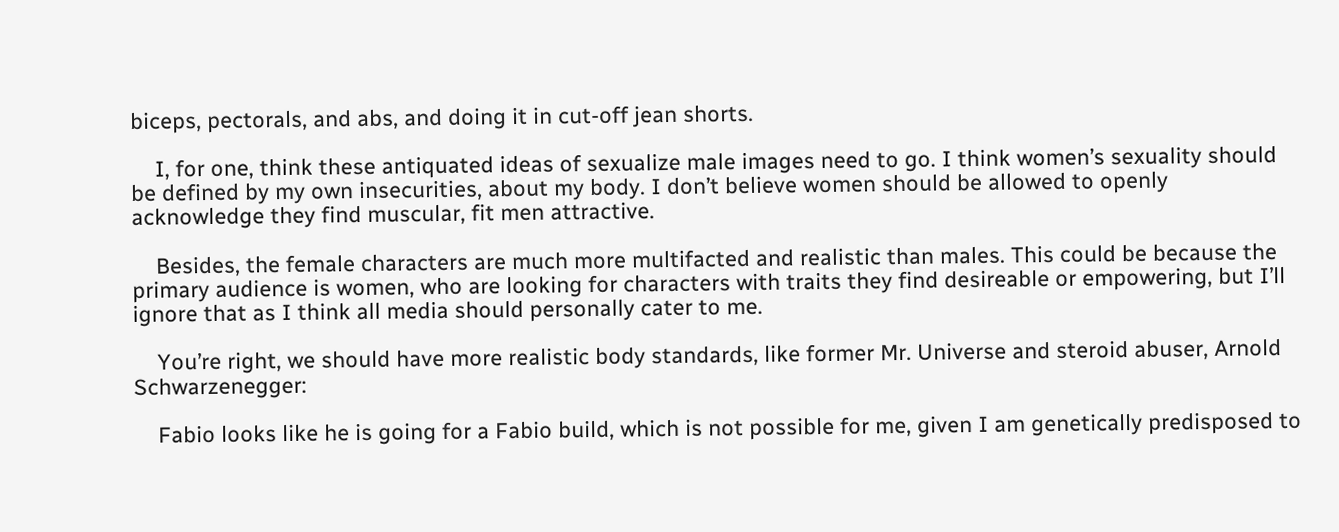biceps, pectorals, and abs, and doing it in cut-off jean shorts.

    I, for one, think these antiquated ideas of sexualize male images need to go. I think women’s sexuality should be defined by my own insecurities, about my body. I don’t believe women should be allowed to openly acknowledge they find muscular, fit men attractive.

    Besides, the female characters are much more multifacted and realistic than males. This could be because the primary audience is women, who are looking for characters with traits they find desireable or empowering, but I’ll ignore that as I think all media should personally cater to me.

    You’re right, we should have more realistic body standards, like former Mr. Universe and steroid abuser, Arnold Schwarzenegger:

    Fabio looks like he is going for a Fabio build, which is not possible for me, given I am genetically predisposed to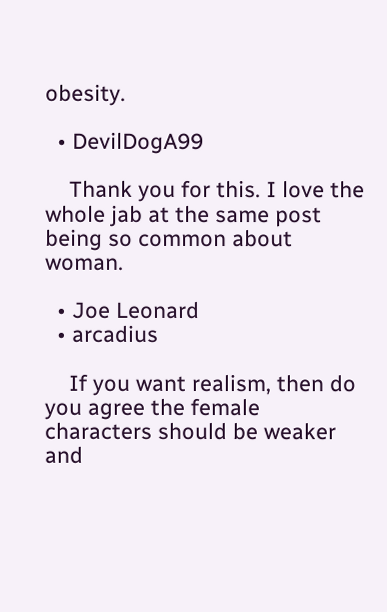obesity.

  • DevilDogA99

    Thank you for this. I love the whole jab at the same post being so common about woman.

  • Joe Leonard
  • arcadius

    If you want realism, then do you agree the female characters should be weaker and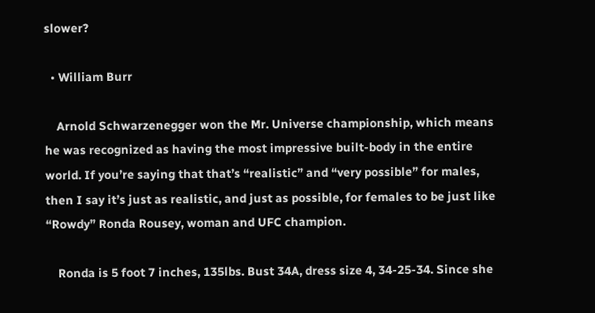slower?

  • William Burr

    Arnold Schwarzenegger won the Mr. Universe championship, which means he was recognized as having the most impressive built-body in the entire world. If you’re saying that that’s “realistic” and “very possible” for males, then I say it’s just as realistic, and just as possible, for females to be just like “Rowdy” Ronda Rousey, woman and UFC champion.

    Ronda is 5 foot 7 inches, 135lbs. Bust 34A, dress size 4, 34-25-34. Since she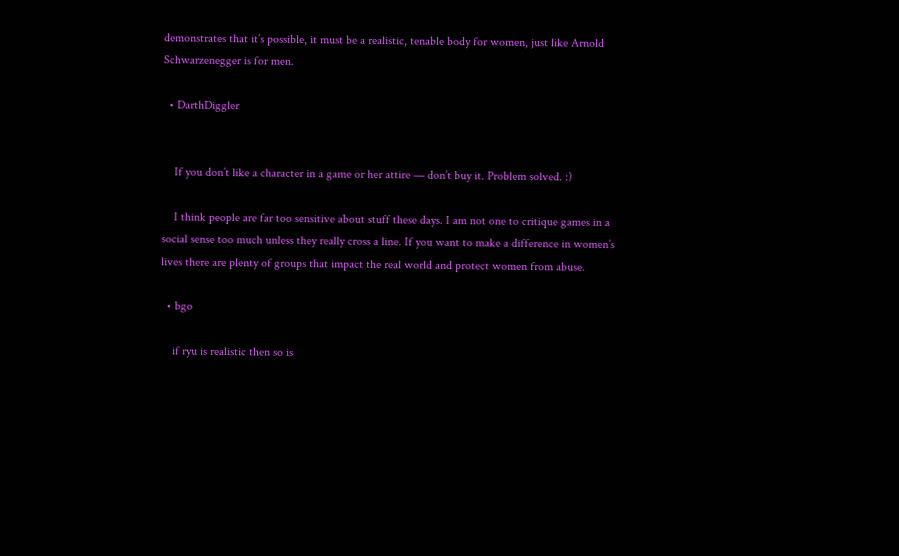demonstrates that it’s possible, it must be a realistic, tenable body for women, just like Arnold Schwarzenegger is for men.

  • DarthDiggler


    If you don’t like a character in a game or her attire — don’t buy it. Problem solved. :)

    I think people are far too sensitive about stuff these days. I am not one to critique games in a social sense too much unless they really cross a line. If you want to make a difference in women’s lives there are plenty of groups that impact the real world and protect women from abuse.

  • bgo

    if ryu is realistic then so is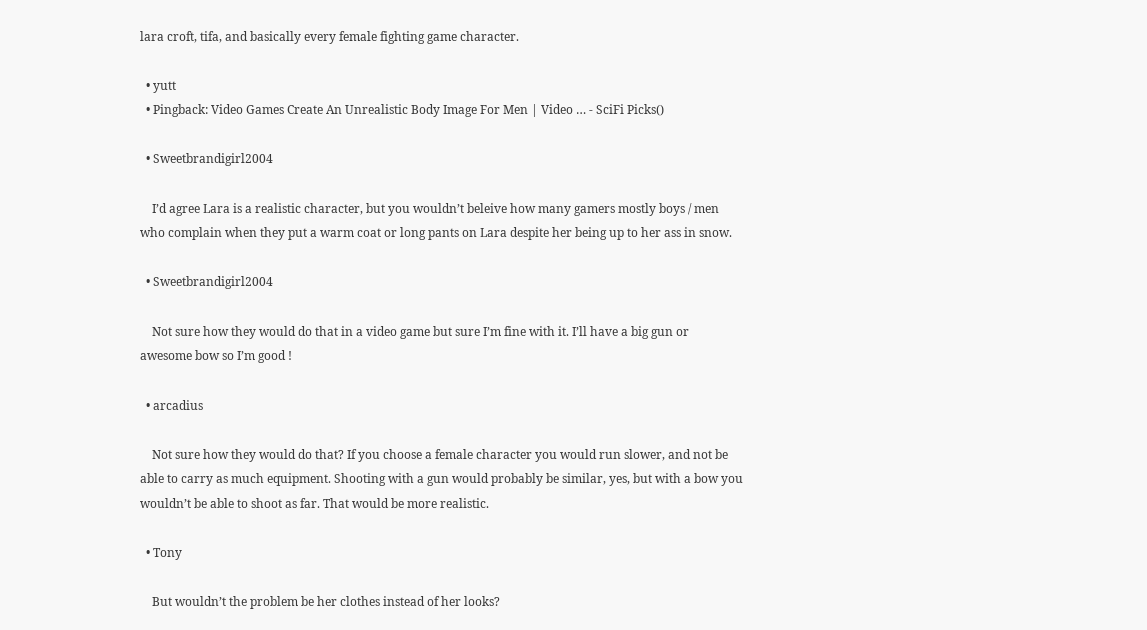lara croft, tifa, and basically every female fighting game character.

  • yutt
  • Pingback: Video Games Create An Unrealistic Body Image For Men | Video … - SciFi Picks()

  • Sweetbrandigirl2004

    I’d agree Lara is a realistic character, but you wouldn’t beleive how many gamers mostly boys / men who complain when they put a warm coat or long pants on Lara despite her being up to her ass in snow.

  • Sweetbrandigirl2004

    Not sure how they would do that in a video game but sure I’m fine with it. I’ll have a big gun or awesome bow so I’m good !

  • arcadius

    Not sure how they would do that? If you choose a female character you would run slower, and not be able to carry as much equipment. Shooting with a gun would probably be similar, yes, but with a bow you wouldn’t be able to shoot as far. That would be more realistic.

  • Tony

    But wouldn’t the problem be her clothes instead of her looks?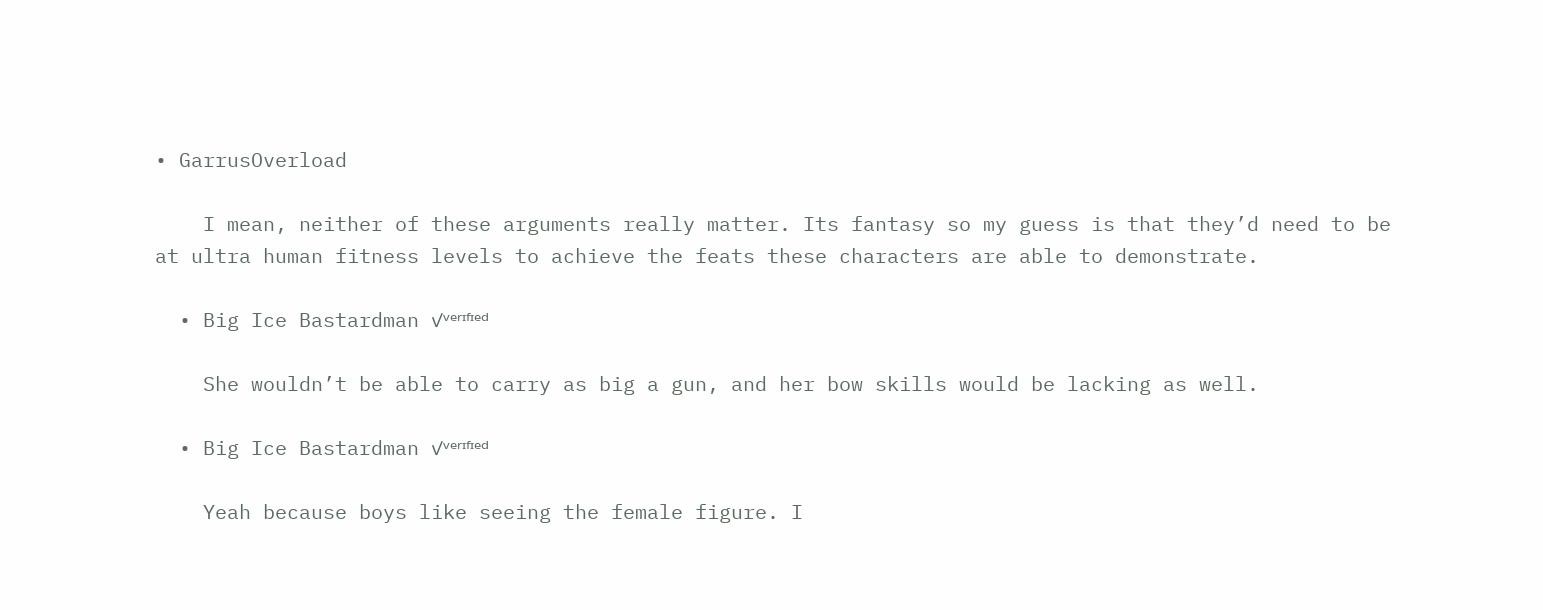• GarrusOverload

    I mean, neither of these arguments really matter. Its fantasy so my guess is that they’d need to be at ultra human fitness levels to achieve the feats these characters are able to demonstrate.

  • Big Ice Bastardman ✓ᵛᵉʳᶦᶠᶦᵉᵈ

    She wouldn’t be able to carry as big a gun, and her bow skills would be lacking as well.

  • Big Ice Bastardman ✓ᵛᵉʳᶦᶠᶦᵉᵈ

    Yeah because boys like seeing the female figure. I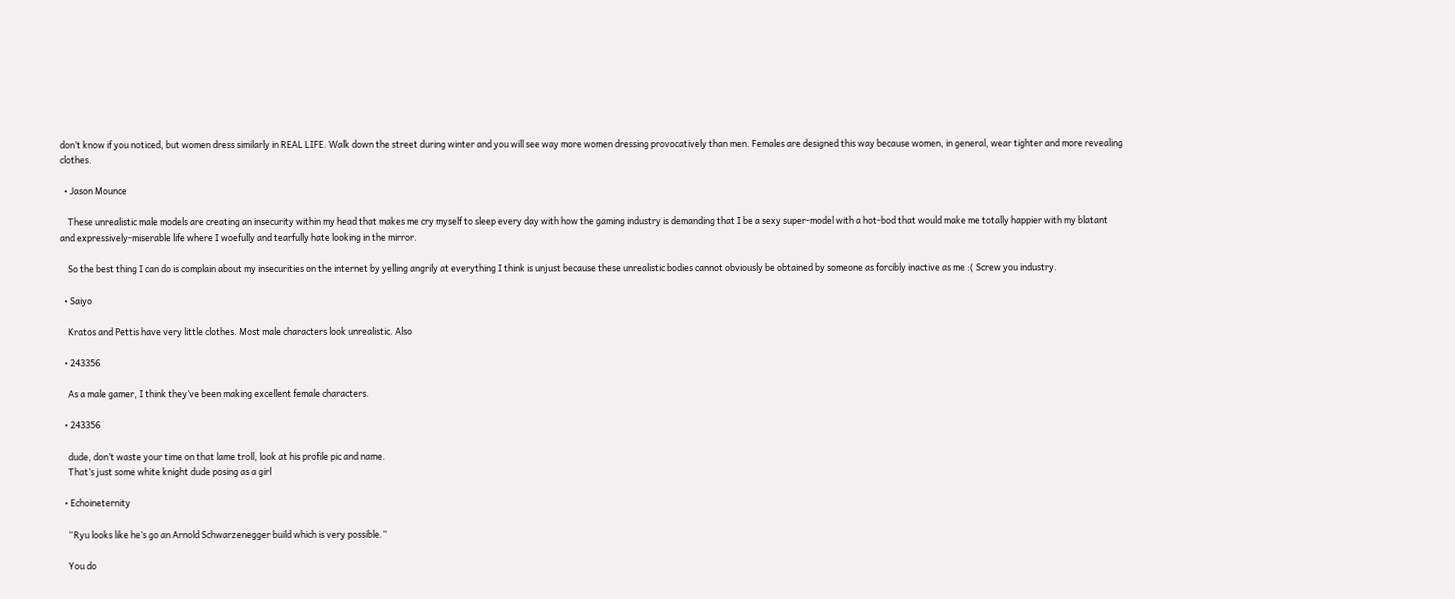don’t know if you noticed, but women dress similarly in REAL LIFE. Walk down the street during winter and you will see way more women dressing provocatively than men. Females are designed this way because women, in general, wear tighter and more revealing clothes.

  • Jason Mounce

    These unrealistic male models are creating an insecurity within my head that makes me cry myself to sleep every day with how the gaming industry is demanding that I be a sexy super-model with a hot-bod that would make me totally happier with my blatant and expressively-miserable life where I woefully and tearfully hate looking in the mirror.

    So the best thing I can do is complain about my insecurities on the internet by yelling angrily at everything I think is unjust because these unrealistic bodies cannot obviously be obtained by someone as forcibly inactive as me :( Screw you industry.

  • Saiyo

    Kratos and Pettis have very little clothes. Most male characters look unrealistic. Also

  • 243356

    As a male gamer, I think they’ve been making excellent female characters.

  • 243356

    dude, don’t waste your time on that lame troll, look at his profile pic and name.
    That’s just some white knight dude posing as a girl

  • Echoineternity

    “Ryu looks like he’s go an Arnold Schwarzenegger build which is very possible.”

    You do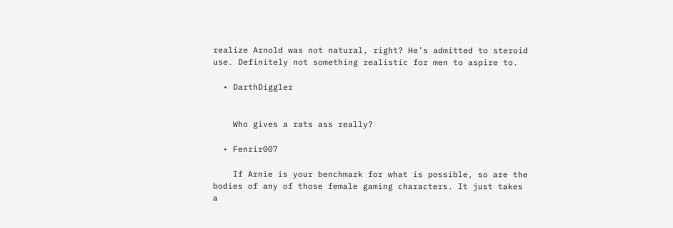realize Arnold was not natural, right? He’s admitted to steroid use. Definitely not something realistic for men to aspire to.

  • DarthDiggler


    Who gives a rats ass really?

  • Fenrir007

    If Arnie is your benchmark for what is possible, so are the bodies of any of those female gaming characters. It just takes a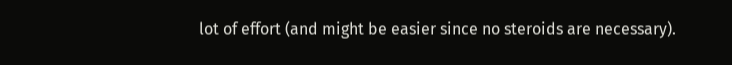lot of effort (and might be easier since no steroids are necessary).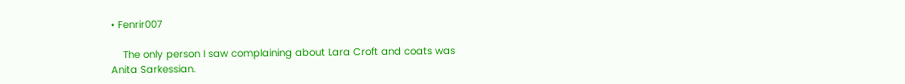• Fenrir007

    The only person I saw complaining about Lara Croft and coats was Anita Sarkessian.